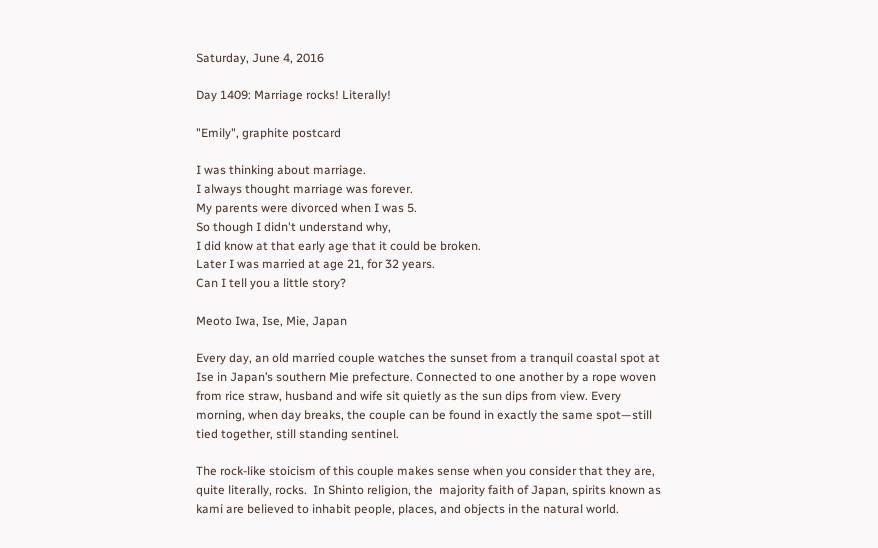Saturday, June 4, 2016

Day 1409: Marriage rocks! Literally!

"Emily", graphite postcard

I was thinking about marriage.
I always thought marriage was forever.
My parents were divorced when I was 5.
So though I didn't understand why,
I did know at that early age that it could be broken.
Later I was married at age 21, for 32 years.
Can I tell you a little story?

Meoto Iwa, Ise, Mie, Japan

Every day, an old married couple watches the sunset from a tranquil coastal spot at Ise in Japan’s southern Mie prefecture. Connected to one another by a rope woven from rice straw, husband and wife sit quietly as the sun dips from view. Every morning, when day breaks, the couple can be found in exactly the same spot—still tied together, still standing sentinel.

The rock-like stoicism of this couple makes sense when you consider that they are, quite literally, rocks.  In Shinto religion, the  majority faith of Japan, spirits known as kami are believed to inhabit people, places, and objects in the natural world.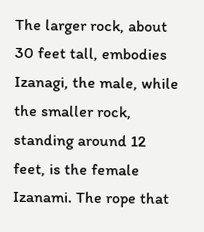The larger rock, about 30 feet tall, embodies Izanagi, the male, while the smaller rock, standing around 12 feet, is the female Izanami. The rope that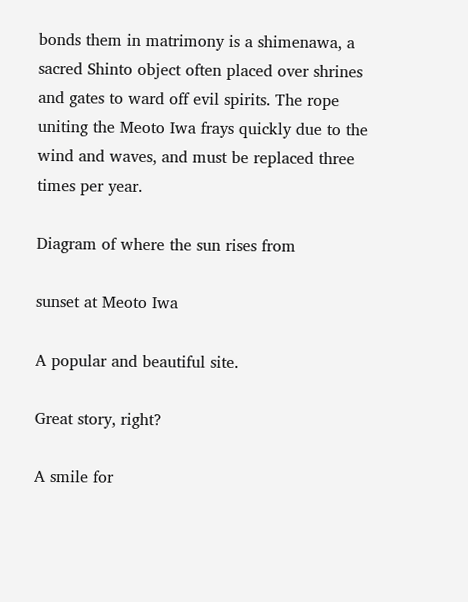bonds them in matrimony is a shimenawa, a sacred Shinto object often placed over shrines and gates to ward off evil spirits. The rope uniting the Meoto Iwa frays quickly due to the wind and waves, and must be replaced three times per year.

Diagram of where the sun rises from

sunset at Meoto Iwa

A popular and beautiful site.

Great story, right?

A smile for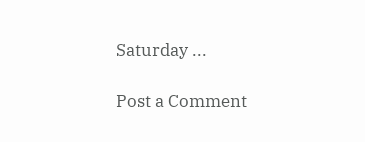Saturday ...

Post a Comment